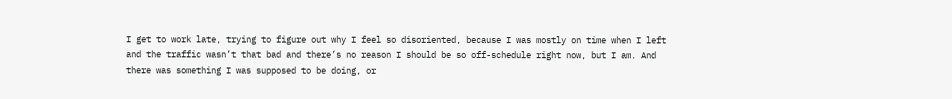I get to work late, trying to figure out why I feel so disoriented, because I was mostly on time when I left and the traffic wasn’t that bad and there’s no reason I should be so off-schedule right now, but I am. And there was something I was supposed to be doing, or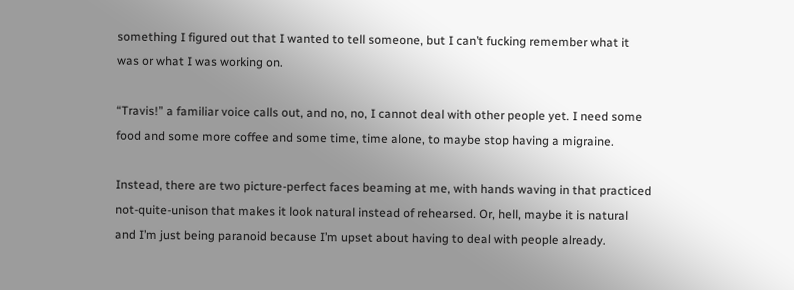something I figured out that I wanted to tell someone, but I can’t fucking remember what it was or what I was working on.

“Travis!” a familiar voice calls out, and no, no, I cannot deal with other people yet. I need some food and some more coffee and some time, time alone, to maybe stop having a migraine.

Instead, there are two picture-perfect faces beaming at me, with hands waving in that practiced not-quite-unison that makes it look natural instead of rehearsed. Or, hell, maybe it is natural and I’m just being paranoid because I’m upset about having to deal with people already.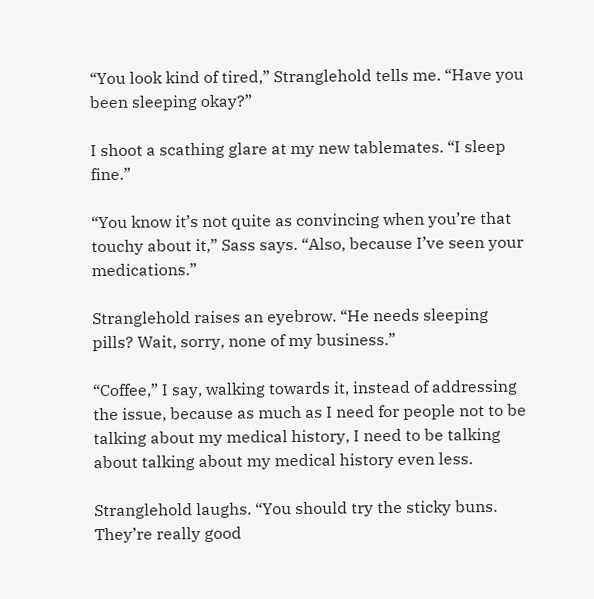“You look kind of tired,” Stranglehold tells me. “Have you been sleeping okay?”

I shoot a scathing glare at my new tablemates. “I sleep fine.”

“You know it’s not quite as convincing when you’re that touchy about it,” Sass says. “Also, because I’ve seen your medications.”

Stranglehold raises an eyebrow. “He needs sleeping pills? Wait, sorry, none of my business.”

“Coffee,” I say, walking towards it, instead of addressing the issue, because as much as I need for people not to be talking about my medical history, I need to be talking about talking about my medical history even less.

Stranglehold laughs. “You should try the sticky buns. They’re really good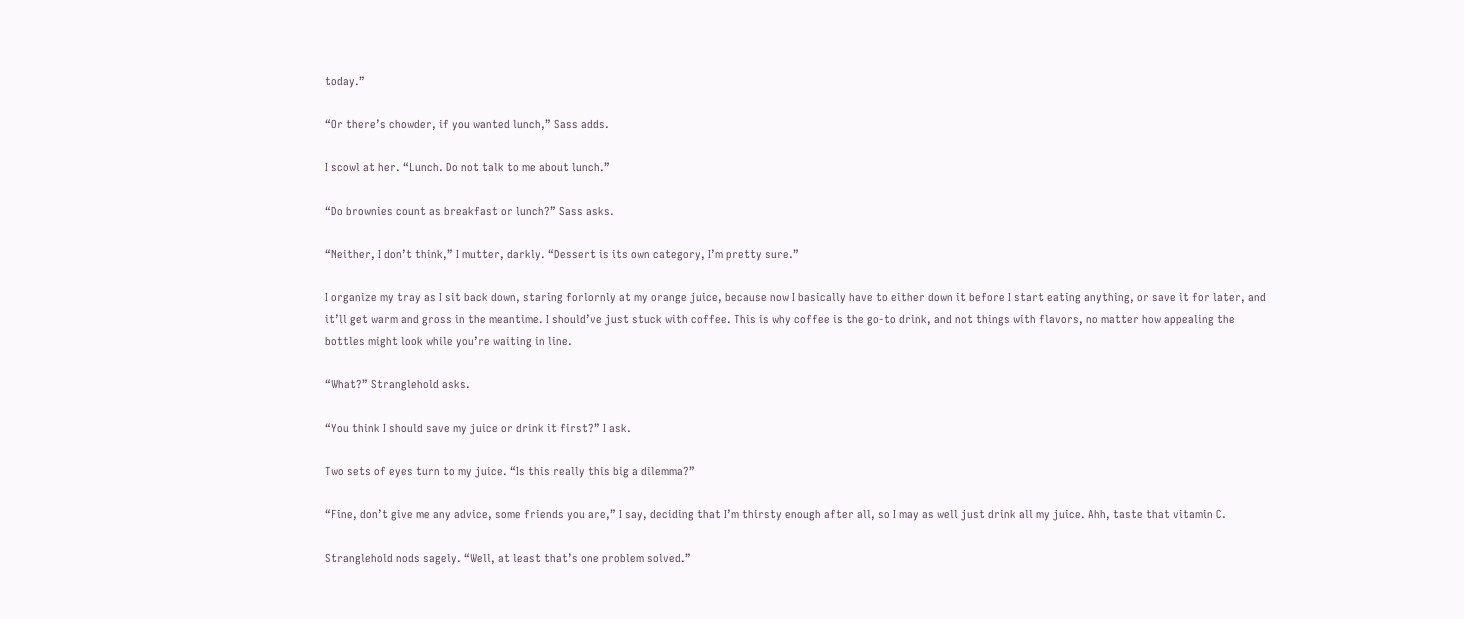today.”

“Or there’s chowder, if you wanted lunch,” Sass adds.

I scowl at her. “Lunch. Do not talk to me about lunch.”

“Do brownies count as breakfast or lunch?” Sass asks.

“Neither, I don’t think,” I mutter, darkly. “Dessert is its own category, I’m pretty sure.”

I organize my tray as I sit back down, staring forlornly at my orange juice, because now I basically have to either down it before I start eating anything, or save it for later, and it’ll get warm and gross in the meantime. I should’ve just stuck with coffee. This is why coffee is the go-to drink, and not things with flavors, no matter how appealing the bottles might look while you’re waiting in line.

“What?” Stranglehold asks.

“You think I should save my juice or drink it first?” I ask.

Two sets of eyes turn to my juice. “Is this really this big a dilemma?”

“Fine, don’t give me any advice, some friends you are,” I say, deciding that I’m thirsty enough after all, so I may as well just drink all my juice. Ahh, taste that vitamin C.

Stranglehold nods sagely. “Well, at least that’s one problem solved.”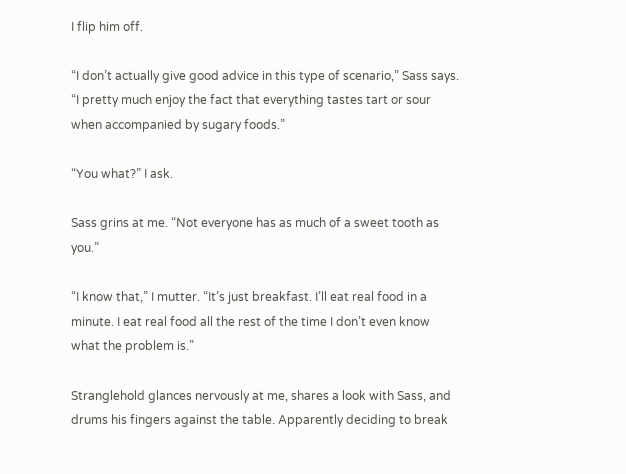I flip him off.

“I don’t actually give good advice in this type of scenario,” Sass says. “I pretty much enjoy the fact that everything tastes tart or sour when accompanied by sugary foods.”

“You what?” I ask.

Sass grins at me. “Not everyone has as much of a sweet tooth as you.”

“I know that,” I mutter. “It’s just breakfast. I’ll eat real food in a minute. I eat real food all the rest of the time I don’t even know what the problem is.”

Stranglehold glances nervously at me, shares a look with Sass, and drums his fingers against the table. Apparently deciding to break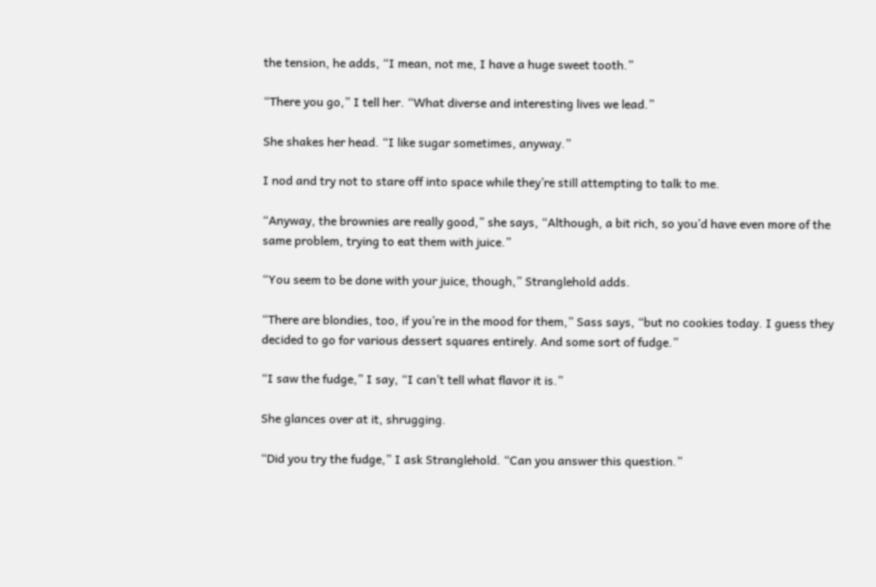the tension, he adds, “I mean, not me, I have a huge sweet tooth.”

“There you go,” I tell her. “What diverse and interesting lives we lead.”

She shakes her head. “I like sugar sometimes, anyway.”

I nod and try not to stare off into space while they’re still attempting to talk to me.

“Anyway, the brownies are really good,” she says, “Although, a bit rich, so you’d have even more of the same problem, trying to eat them with juice.”

“You seem to be done with your juice, though,” Stranglehold adds.

“There are blondies, too, if you’re in the mood for them,” Sass says, “but no cookies today. I guess they decided to go for various dessert squares entirely. And some sort of fudge.”

“I saw the fudge,” I say, “I can’t tell what flavor it is.”

She glances over at it, shrugging.

“Did you try the fudge,” I ask Stranglehold. “Can you answer this question.”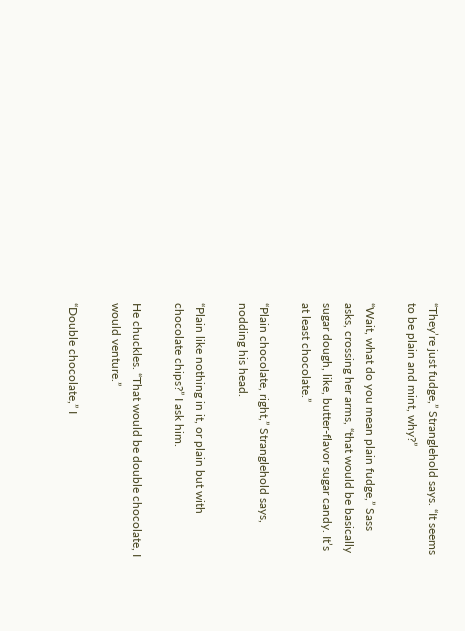“They’re just fudge,” Stranglehold says. “It seems to be plain and mint, why?”

“Wait, what do you mean plain fudge,” Sass asks, crossing her arms, “that would be basically sugar dough, like, butter-flavor sugar candy. It’s at least chocolate.”

“Plain chocolate, right,” Stranglehold says, nodding his head.

“Plain like nothing in it, or plain but with chocolate chips?” I ask him.

He chuckles. “That would be double chocolate, I would venture.”

“Double chocolate,” I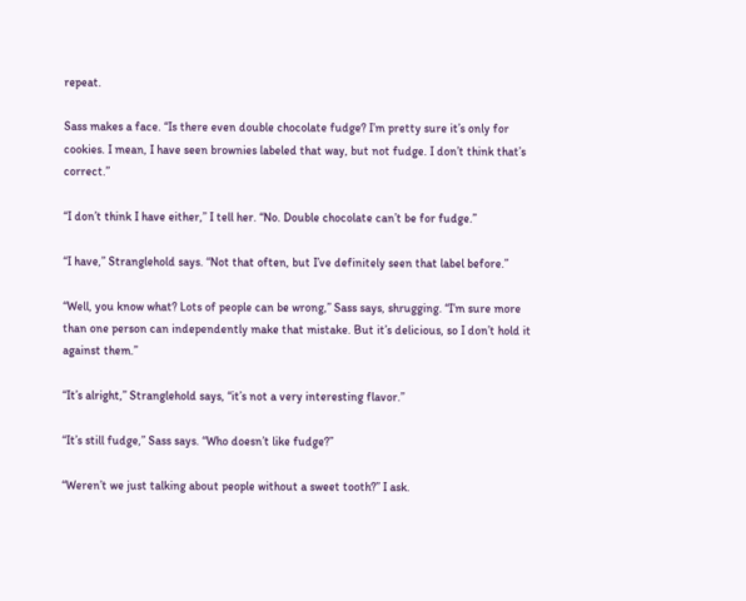repeat.

Sass makes a face. “Is there even double chocolate fudge? I’m pretty sure it’s only for cookies. I mean, I have seen brownies labeled that way, but not fudge. I don’t think that’s correct.”

“I don’t think I have either,” I tell her. “No. Double chocolate can’t be for fudge.”

“I have,” Stranglehold says. “Not that often, but I’ve definitely seen that label before.”

“Well, you know what? Lots of people can be wrong,” Sass says, shrugging. “I’m sure more than one person can independently make that mistake. But it’s delicious, so I don’t hold it against them.”

“It’s alright,” Stranglehold says, “it’s not a very interesting flavor.”

“It’s still fudge,” Sass says. “Who doesn’t like fudge?”

“Weren’t we just talking about people without a sweet tooth?” I ask.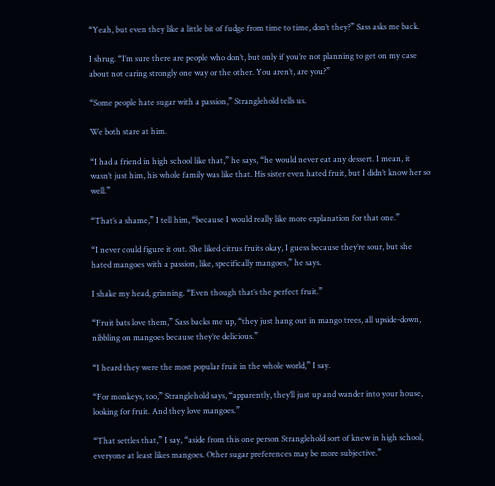“Yeah, but even they like a little bit of fudge from time to time, don’t they?” Sass asks me back.

I shrug. “I’m sure there are people who don’t, but only if you’re not planning to get on my case about not caring strongly one way or the other. You aren’t, are you?”

“Some people hate sugar with a passion,” Stranglehold tells us.

We both stare at him.

“I had a friend in high school like that,” he says, “he would never eat any dessert. I mean, it wasn’t just him, his whole family was like that. His sister even hated fruit, but I didn’t know her so well.”

“That’s a shame,” I tell him, “because I would really like more explanation for that one.”

“I never could figure it out. She liked citrus fruits okay, I guess because they’re sour, but she hated mangoes with a passion, like, specifically mangoes,” he says.

I shake my head, grinning. “Even though that’s the perfect fruit.”

“Fruit bats love them,” Sass backs me up, “they just hang out in mango trees, all upside-down, nibbling on mangoes because they’re delicious.”

“I heard they were the most popular fruit in the whole world,” I say.

“For monkeys, too,” Stranglehold says, “apparently, they’ll just up and wander into your house, looking for fruit. And they love mangoes.”

“That settles that,” I say, “aside from this one person Stranglehold sort of knew in high school, everyone at least likes mangoes. Other sugar preferences may be more subjective.”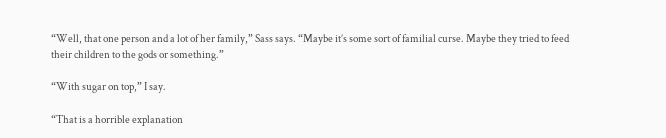“Well, that one person and a lot of her family,” Sass says. “Maybe it’s some sort of familial curse. Maybe they tried to feed their children to the gods or something.”

“With sugar on top,” I say.

“That is a horrible explanation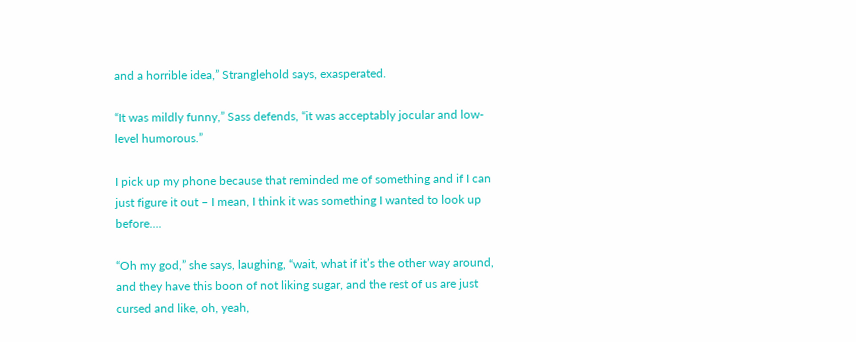and a horrible idea,” Stranglehold says, exasperated.

“It was mildly funny,” Sass defends, “it was acceptably jocular and low-level humorous.”

I pick up my phone because that reminded me of something and if I can just figure it out – I mean, I think it was something I wanted to look up before….

“Oh my god,” she says, laughing, “wait, what if it’s the other way around, and they have this boon of not liking sugar, and the rest of us are just cursed and like, oh, yeah,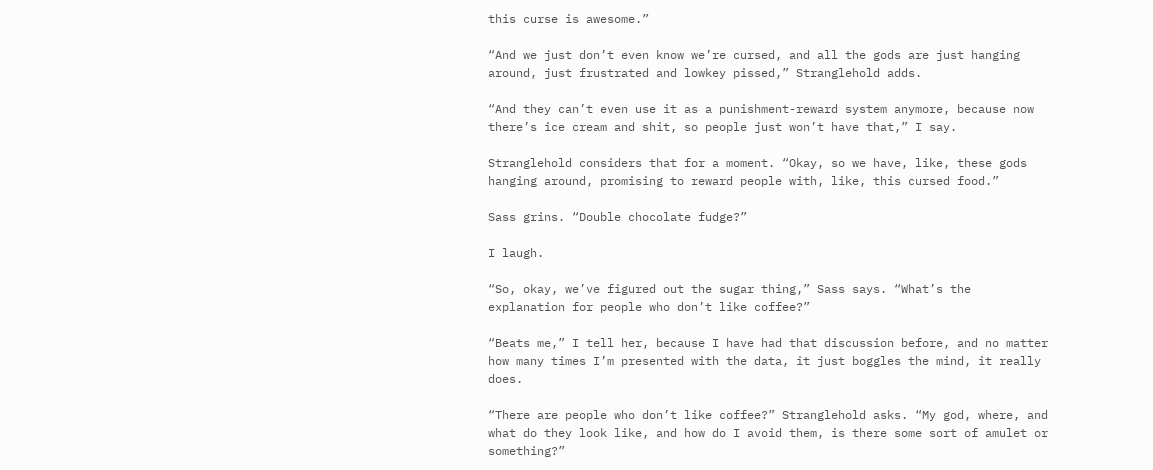this curse is awesome.”

“And we just don’t even know we’re cursed, and all the gods are just hanging around, just frustrated and lowkey pissed,” Stranglehold adds.

“And they can’t even use it as a punishment-reward system anymore, because now there’s ice cream and shit, so people just won’t have that,” I say.

Stranglehold considers that for a moment. “Okay, so we have, like, these gods hanging around, promising to reward people with, like, this cursed food.”

Sass grins. “Double chocolate fudge?”

I laugh.

“So, okay, we’ve figured out the sugar thing,” Sass says. “What’s the explanation for people who don’t like coffee?”

“Beats me,” I tell her, because I have had that discussion before, and no matter how many times I’m presented with the data, it just boggles the mind, it really does.

“There are people who don’t like coffee?” Stranglehold asks. “My god, where, and what do they look like, and how do I avoid them, is there some sort of amulet or something?”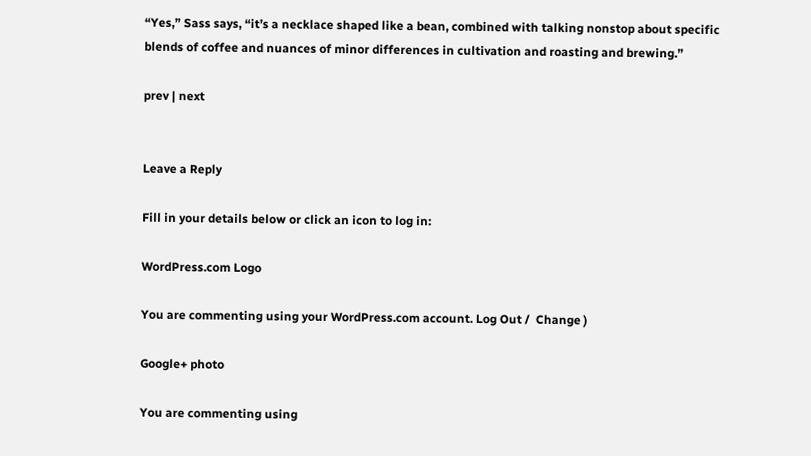“Yes,” Sass says, “it’s a necklace shaped like a bean, combined with talking nonstop about specific blends of coffee and nuances of minor differences in cultivation and roasting and brewing.”

prev | next


Leave a Reply

Fill in your details below or click an icon to log in:

WordPress.com Logo

You are commenting using your WordPress.com account. Log Out /  Change )

Google+ photo

You are commenting using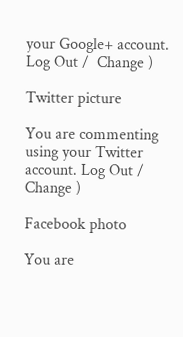your Google+ account. Log Out /  Change )

Twitter picture

You are commenting using your Twitter account. Log Out /  Change )

Facebook photo

You are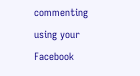commenting using your Facebook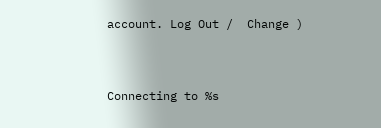account. Log Out /  Change )


Connecting to %s